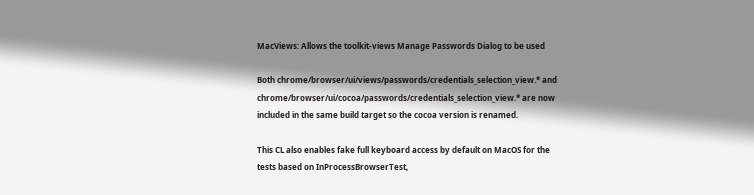MacViews: Allows the toolkit-views Manage Passwords Dialog to be used

Both chrome/browser/ui/views/passwords/credentials_selection_view.* and
chrome/browser/ui/cocoa/passwords/credentials_selection_view.* are now
included in the same build target so the cocoa version is renamed.

This CL also enables fake full keyboard access by default on MacOS for the
tests based on InProcessBrowserTest,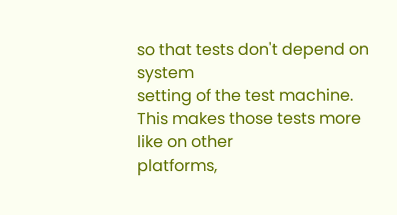so that tests don't depend on system
setting of the test machine. This makes those tests more like on other
platforms,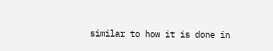similar to how it is done in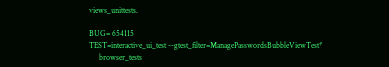views_unittests.

BUG= 654115
TEST=interactive_ui_test --gtest_filter=ManagePasswordsBubbleViewTest*
     browser_tests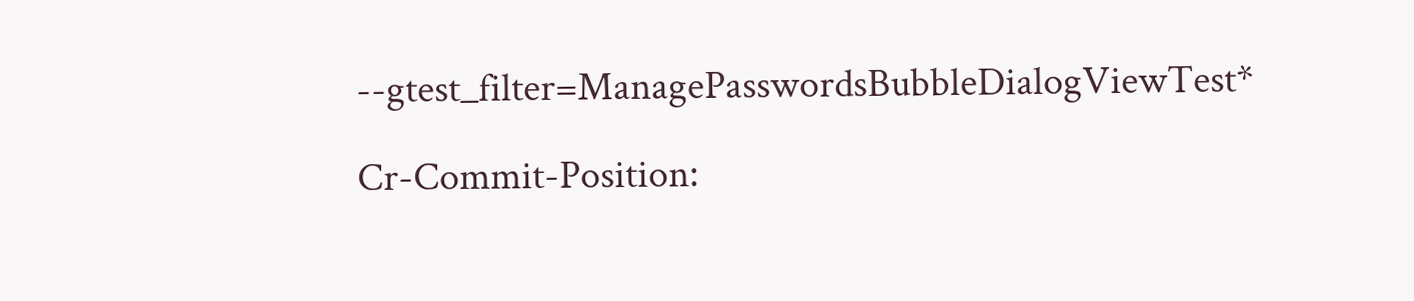--gtest_filter=ManagePasswordsBubbleDialogViewTest*

Cr-Commit-Position: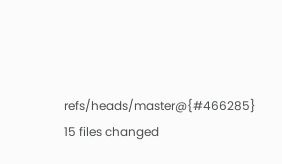refs/heads/master@{#466285}
15 files changed